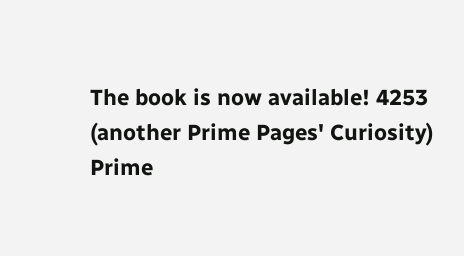The book is now available! 4253
(another Prime Pages' Curiosity)
Prime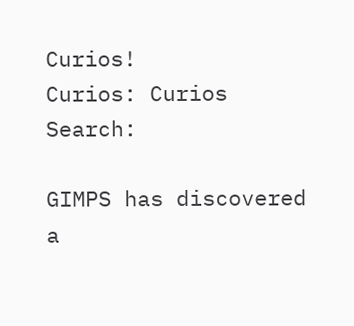Curios!
Curios: Curios Search:

GIMPS has discovered a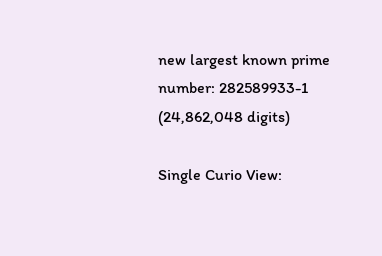new largest known prime number: 282589933-1 (24,862,048 digits)

Single Curio View: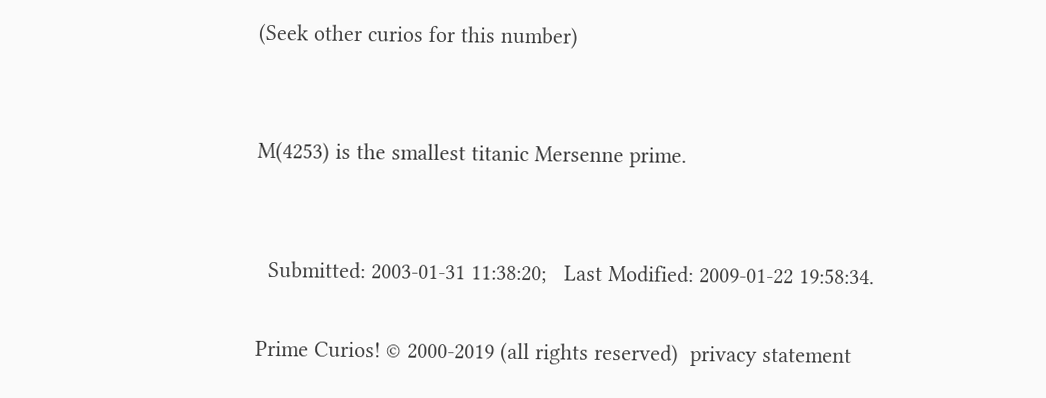(Seek other curios for this number)


M(4253) is the smallest titanic Mersenne prime.


  Submitted: 2003-01-31 11:38:20;   Last Modified: 2009-01-22 19:58:34.

Prime Curios! © 2000-2019 (all rights reserved)  privacy statement